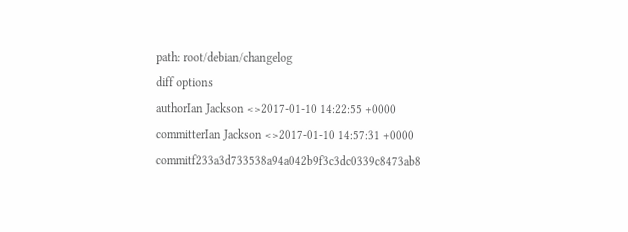path: root/debian/changelog
diff options
authorIan Jackson <>2017-01-10 14:22:55 +0000
committerIan Jackson <>2017-01-10 14:57:31 +0000
commitf233a3d733538a94a042b9f3c3dc0339c8473ab8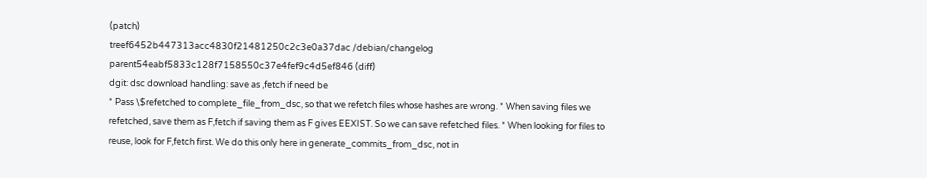(patch)
treef6452b447313acc4830f21481250c2c3e0a37dac /debian/changelog
parent54eabf5833c128f7158550c37e4fef9c4d5ef846 (diff)
dgit: dsc download handling: save as ,fetch if need be
* Pass \$refetched to complete_file_from_dsc, so that we refetch files whose hashes are wrong. * When saving files we refetched, save them as F,fetch if saving them as F gives EEXIST. So we can save refetched files. * When looking for files to reuse, look for F,fetch first. We do this only here in generate_commits_from_dsc, not in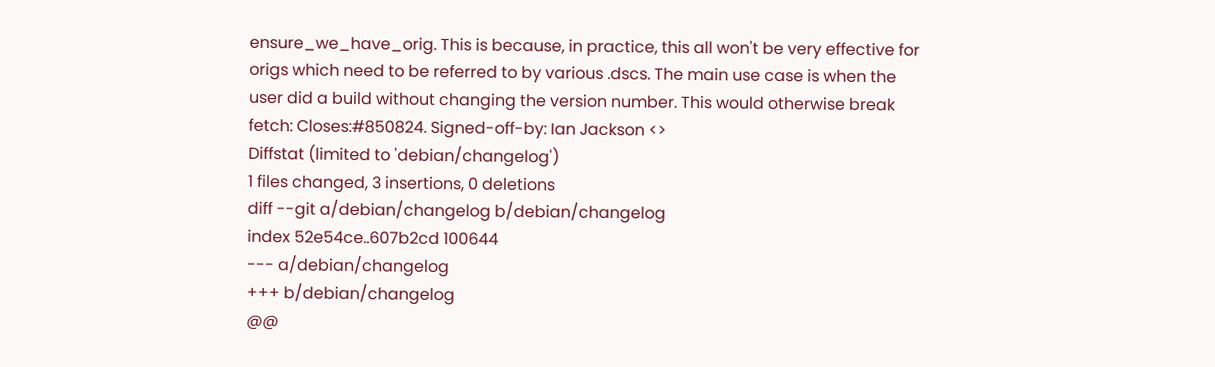ensure_we_have_orig. This is because, in practice, this all won't be very effective for origs which need to be referred to by various .dscs. The main use case is when the user did a build without changing the version number. This would otherwise break fetch: Closes:#850824. Signed-off-by: Ian Jackson <>
Diffstat (limited to 'debian/changelog')
1 files changed, 3 insertions, 0 deletions
diff --git a/debian/changelog b/debian/changelog
index 52e54ce..607b2cd 100644
--- a/debian/changelog
+++ b/debian/changelog
@@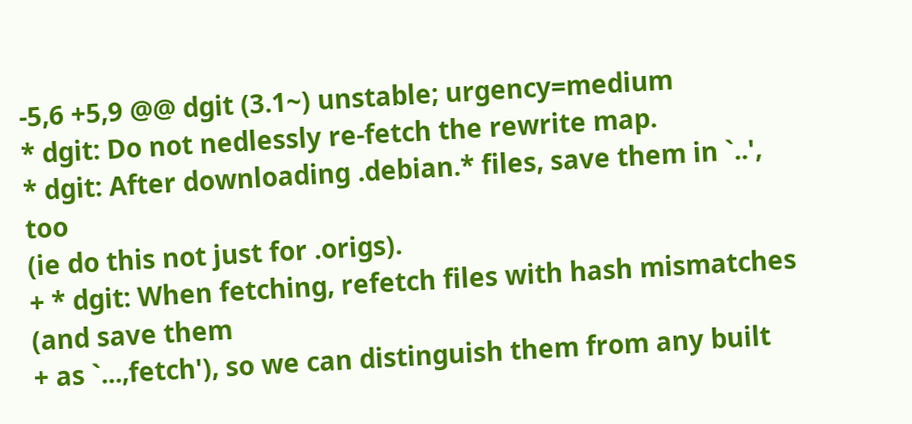-5,6 +5,9 @@ dgit (3.1~) unstable; urgency=medium
* dgit: Do not nedlessly re-fetch the rewrite map.
* dgit: After downloading .debian.* files, save them in `..', too
(ie do this not just for .origs).
+ * dgit: When fetching, refetch files with hash mismatches (and save them
+ as `...,fetch'), so we can distinguish them from any built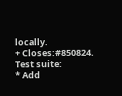locally.
+ Closes:#850824.
Test suite:
* Add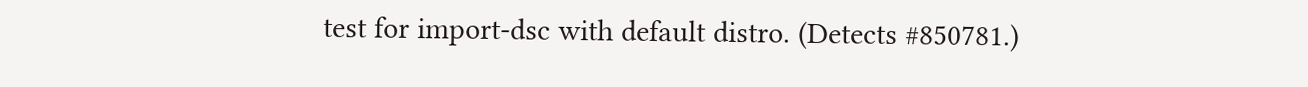test for import-dsc with default distro. (Detects #850781.)